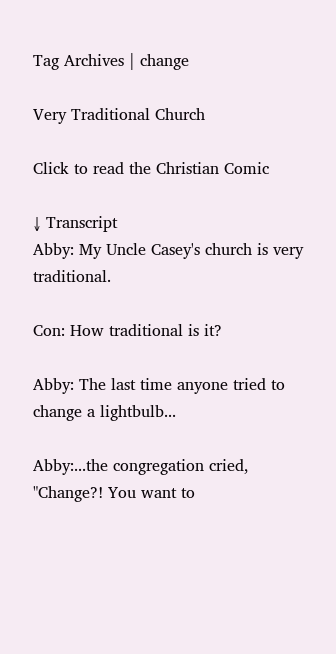Tag Archives | change

Very Traditional Church

Click to read the Christian Comic

↓ Transcript
Abby: My Uncle Casey's church is very traditional.

Con: How traditional is it?

Abby: The last time anyone tried to change a lightbulb...

Abby:...the congregation cried, "Change?! You want to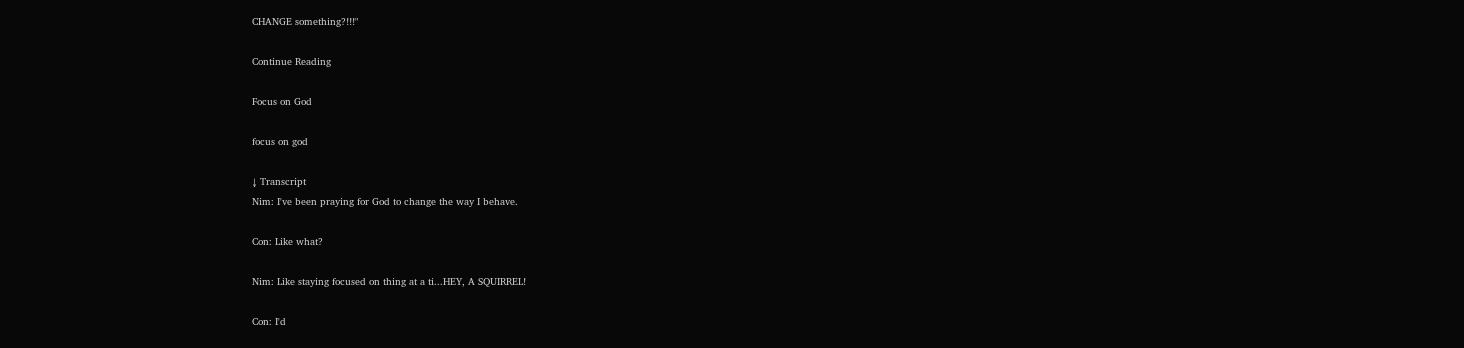CHANGE something?!!!"

Continue Reading

Focus on God

focus on god

↓ Transcript
Nim: I've been praying for God to change the way I behave.

Con: Like what?

Nim: Like staying focused on thing at a ti...HEY, A SQUIRREL!

Con: I'd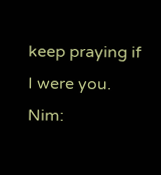keep praying if I were you.
Nim: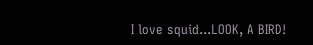I love squid...LOOK, A BIRD!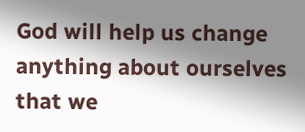God will help us change anything about ourselves that we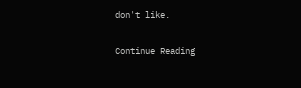don't like.

Continue Reading